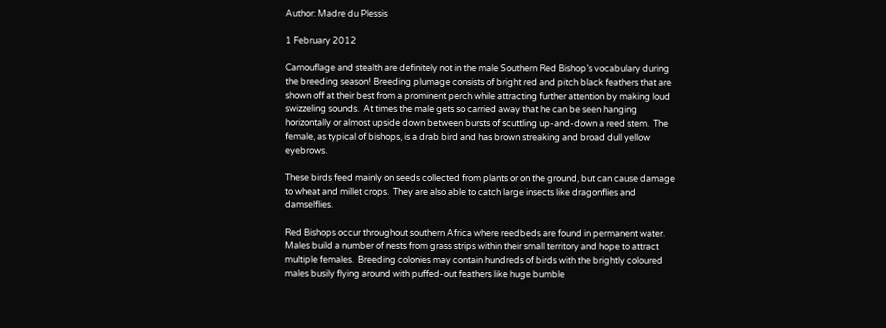Author: Madre du Plessis

1 February 2012

Camouflage and stealth are definitely not in the male Southern Red Bishop’s vocabulary during the breeding season! Breeding plumage consists of bright red and pitch black feathers that are shown off at their best from a prominent perch while attracting further attention by making loud swizzeling sounds.  At times the male gets so carried away that he can be seen hanging horizontally or almost upside down between bursts of scuttling up-and-down a reed stem.  The female, as typical of bishops, is a drab bird and has brown streaking and broad dull yellow eyebrows.

These birds feed mainly on seeds collected from plants or on the ground, but can cause damage to wheat and millet crops.  They are also able to catch large insects like dragonflies and damselflies.

Red Bishops occur throughout southern Africa where reedbeds are found in permanent water.  Males build a number of nests from grass strips within their small territory and hope to attract multiple females.  Breeding colonies may contain hundreds of birds with the brightly coloured males busily flying around with puffed-out feathers like huge bumble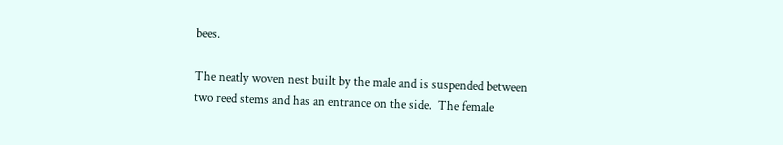bees.

The neatly woven nest built by the male and is suspended between two reed stems and has an entrance on the side.  The female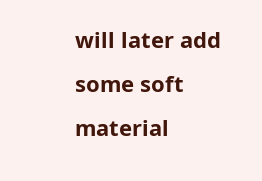will later add some soft material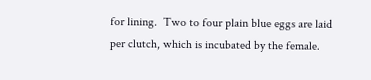for lining.  Two to four plain blue eggs are laid per clutch, which is incubated by the female.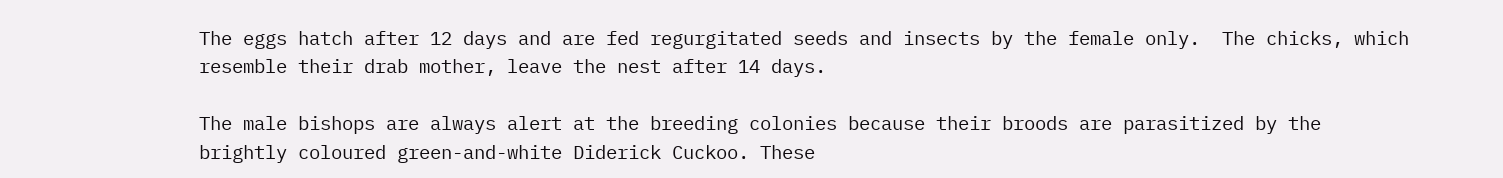The eggs hatch after 12 days and are fed regurgitated seeds and insects by the female only.  The chicks, which resemble their drab mother, leave the nest after 14 days.

The male bishops are always alert at the breeding colonies because their broods are parasitized by the brightly coloured green-and-white Diderick Cuckoo. These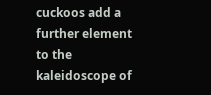cuckoos add a further element to the kaleidoscope of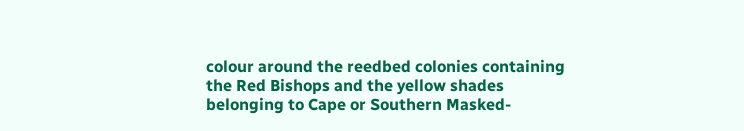colour around the reedbed colonies containing the Red Bishops and the yellow shades belonging to Cape or Southern Masked-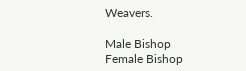Weavers.

Male Bishop
Female Bishop